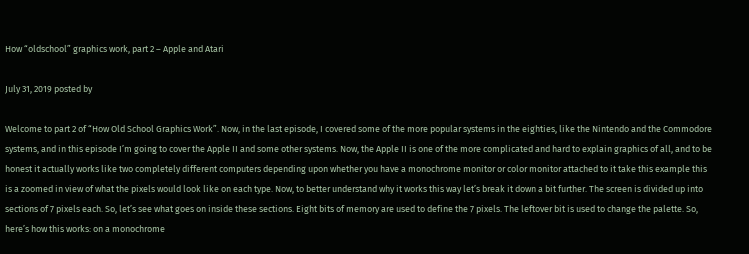How “oldschool” graphics work, part 2 – Apple and Atari

July 31, 2019 posted by

Welcome to part 2 of “How Old School Graphics Work”. Now, in the last episode, I covered some of the more popular systems in the eighties, like the Nintendo and the Commodore systems, and in this episode I’m going to cover the Apple II and some other systems. Now, the Apple II is one of the more complicated and hard to explain graphics of all, and to be honest it actually works like two completely different computers depending upon whether you have a monochrome monitor or color monitor attached to it take this example this is a zoomed in view of what the pixels would look like on each type. Now, to better understand why it works this way let’s break it down a bit further. The screen is divided up into sections of 7 pixels each. So, let’s see what goes on inside these sections. Eight bits of memory are used to define the 7 pixels. The leftover bit is used to change the palette. So, here’s how this works: on a monochrome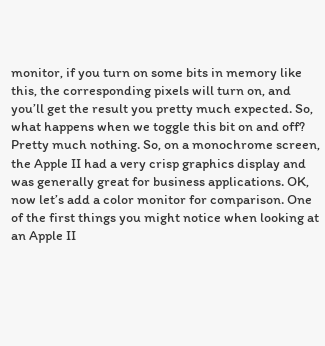monitor, if you turn on some bits in memory like this, the corresponding pixels will turn on, and you’ll get the result you pretty much expected. So, what happens when we toggle this bit on and off? Pretty much nothing. So, on a monochrome screen, the Apple II had a very crisp graphics display and was generally great for business applications. OK, now let’s add a color monitor for comparison. One of the first things you might notice when looking at an Apple II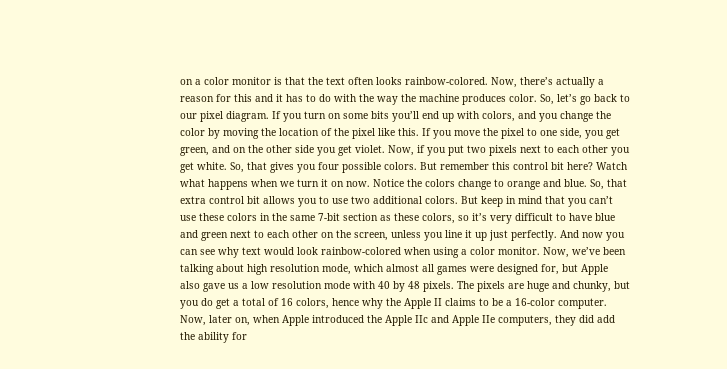on a color monitor is that the text often looks rainbow-colored. Now, there’s actually a reason for this and it has to do with the way the machine produces color. So, let’s go back to our pixel diagram. If you turn on some bits you’ll end up with colors, and you change the color by moving the location of the pixel like this. If you move the pixel to one side, you get green, and on the other side you get violet. Now, if you put two pixels next to each other you get white. So, that gives you four possible colors. But remember this control bit here? Watch what happens when we turn it on now. Notice the colors change to orange and blue. So, that extra control bit allows you to use two additional colors. But keep in mind that you can’t use these colors in the same 7-bit section as these colors, so it’s very difficult to have blue and green next to each other on the screen, unless you line it up just perfectly. And now you can see why text would look rainbow-colored when using a color monitor. Now, we’ve been talking about high resolution mode, which almost all games were designed for, but Apple also gave us a low resolution mode with 40 by 48 pixels. The pixels are huge and chunky, but you do get a total of 16 colors, hence why the Apple II claims to be a 16-color computer. Now, later on, when Apple introduced the Apple IIc and Apple IIe computers, they did add the ability for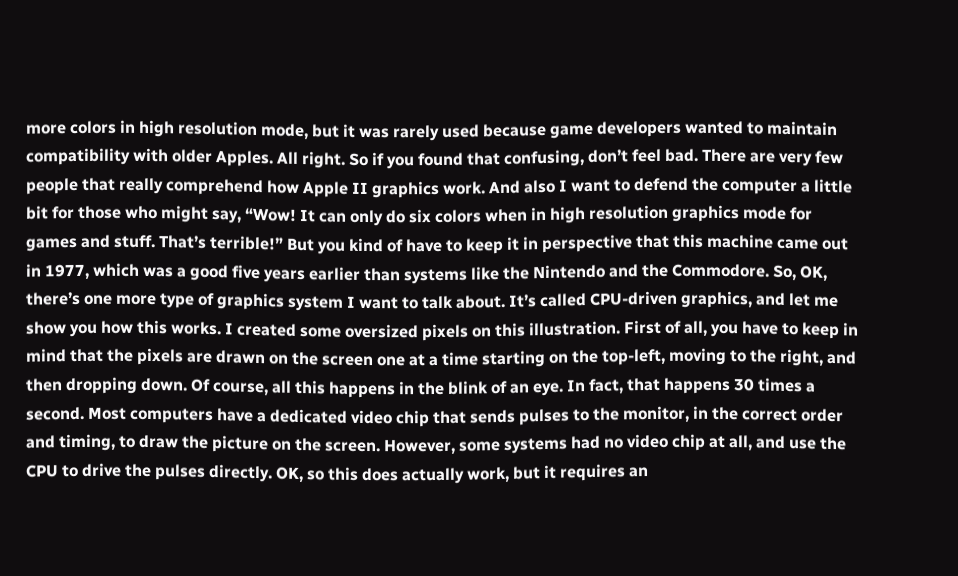more colors in high resolution mode, but it was rarely used because game developers wanted to maintain compatibility with older Apples. All right. So if you found that confusing, don’t feel bad. There are very few people that really comprehend how Apple II graphics work. And also I want to defend the computer a little bit for those who might say, “Wow! It can only do six colors when in high resolution graphics mode for games and stuff. That’s terrible!” But you kind of have to keep it in perspective that this machine came out in 1977, which was a good five years earlier than systems like the Nintendo and the Commodore. So, OK, there’s one more type of graphics system I want to talk about. It’s called CPU-driven graphics, and let me show you how this works. I created some oversized pixels on this illustration. First of all, you have to keep in mind that the pixels are drawn on the screen one at a time starting on the top-left, moving to the right, and then dropping down. Of course, all this happens in the blink of an eye. In fact, that happens 30 times a second. Most computers have a dedicated video chip that sends pulses to the monitor, in the correct order and timing, to draw the picture on the screen. However, some systems had no video chip at all, and use the CPU to drive the pulses directly. OK, so this does actually work, but it requires an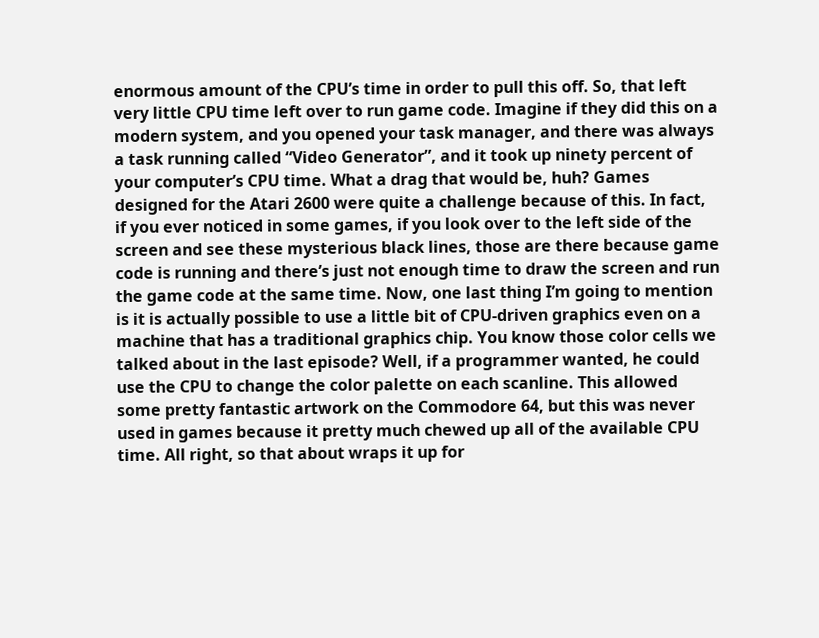enormous amount of the CPU’s time in order to pull this off. So, that left very little CPU time left over to run game code. Imagine if they did this on a modern system, and you opened your task manager, and there was always a task running called “Video Generator”, and it took up ninety percent of your computer’s CPU time. What a drag that would be, huh? Games designed for the Atari 2600 were quite a challenge because of this. In fact, if you ever noticed in some games, if you look over to the left side of the screen and see these mysterious black lines, those are there because game code is running and there’s just not enough time to draw the screen and run the game code at the same time. Now, one last thing I’m going to mention is it is actually possible to use a little bit of CPU-driven graphics even on a machine that has a traditional graphics chip. You know those color cells we talked about in the last episode? Well, if a programmer wanted, he could use the CPU to change the color palette on each scanline. This allowed some pretty fantastic artwork on the Commodore 64, but this was never used in games because it pretty much chewed up all of the available CPU time. All right, so that about wraps it up for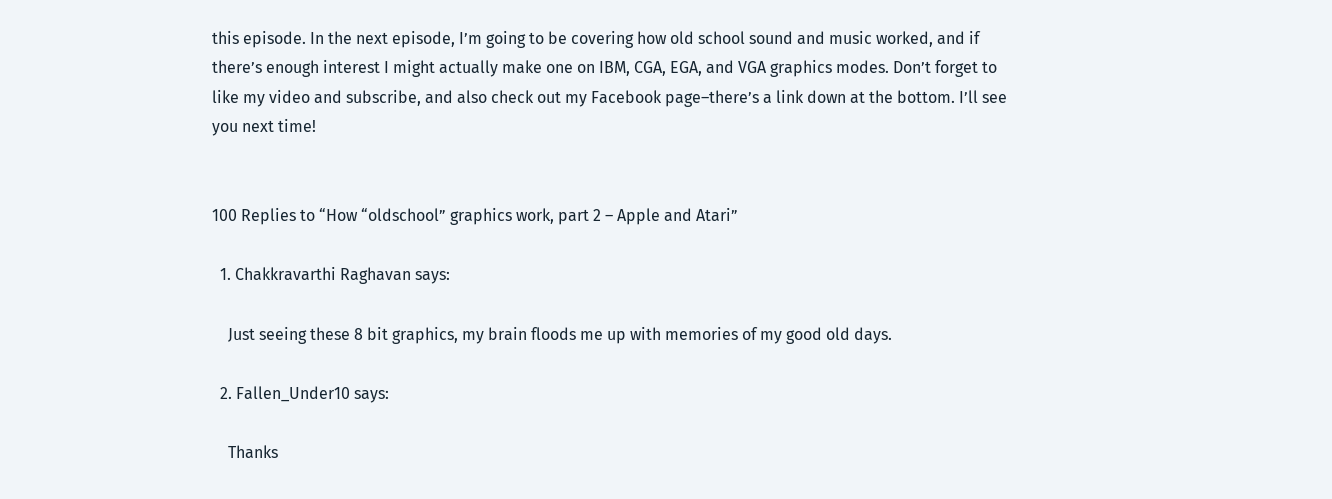this episode. In the next episode, I’m going to be covering how old school sound and music worked, and if there’s enough interest I might actually make one on IBM, CGA, EGA, and VGA graphics modes. Don’t forget to like my video and subscribe, and also check out my Facebook page–there’s a link down at the bottom. I’ll see you next time!


100 Replies to “How “oldschool” graphics work, part 2 – Apple and Atari”

  1. Chakkravarthi Raghavan says:

    Just seeing these 8 bit graphics, my brain floods me up with memories of my good old days.

  2. Fallen_Under10 says:

    Thanks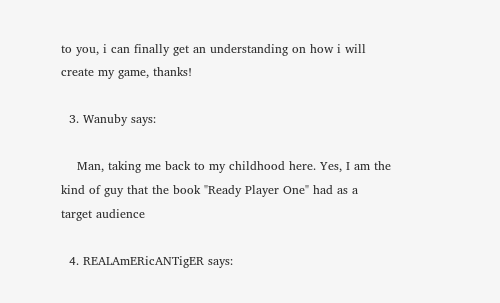to you, i can finally get an understanding on how i will create my game, thanks!

  3. Wanuby says:

    Man, taking me back to my childhood here. Yes, I am the kind of guy that the book "Ready Player One" had as a target audience

  4. REALAmERicANTigER says: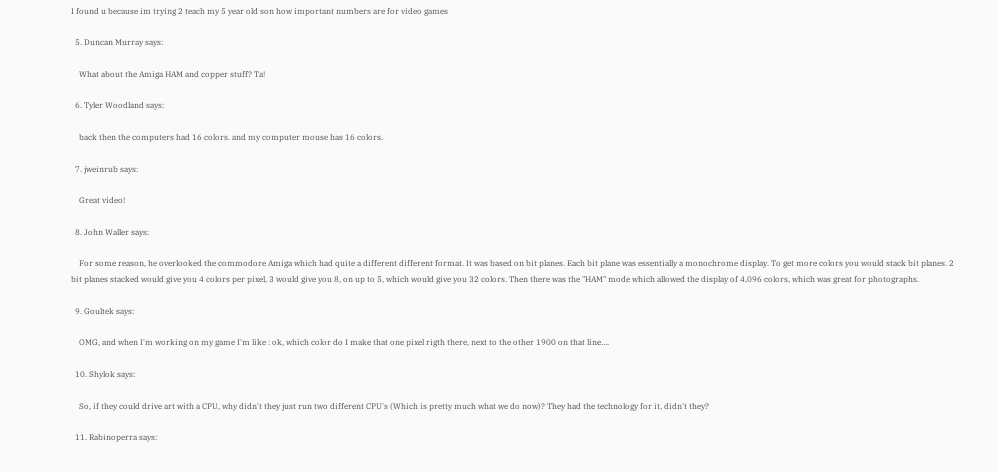I found u because im trying 2 teach my 5 year old son how important numbers are for video games

  5. Duncan Murray says:

    What about the Amiga HAM and copper stuff? Ta!

  6. Tyler Woodland says:

    back then the computers had 16 colors. and my computer mouse has 16 colors.

  7. jweinrub says:

    Great video!

  8. John Waller says:

    For some reason, he overlooked the commodore Amiga which had quite a different different format. It was based on bit planes. Each bit plane was essentially a monochrome display. To get more colors you would stack bit planes. 2 bit planes stacked would give you 4 colors per pixel, 3 would give you 8, on up to 5, which would give you 32 colors. Then there was the "HAM" mode which allowed the display of 4,096 colors, which was great for photographs.

  9. Goultek says:

    OMG, and when I'm working on my game I'm like : ok, which color do I make that one pixel rigth there, next to the other 1900 on that line….

  10. Shylok says:

    So, if they could drive art with a CPU, why didn't they just run two different CPU's (Which is pretty much what we do now)? They had the technology for it, didn't they?

  11. Rabinoperra says: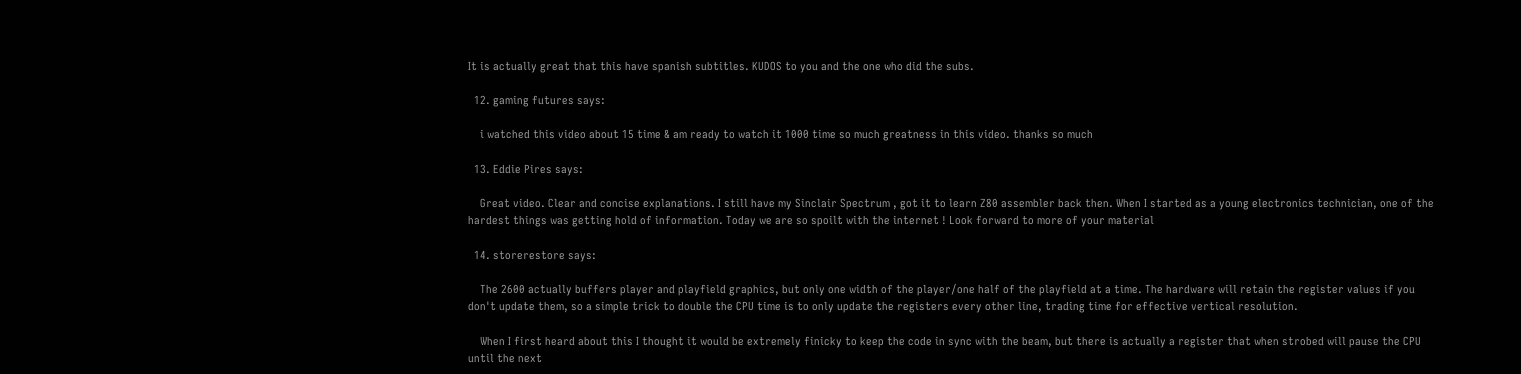It is actually great that this have spanish subtitles. KUDOS to you and the one who did the subs.

  12. gaming futures says:

    i watched this video about 15 time & am ready to watch it 1000 time so much greatness in this video. thanks so much

  13. Eddie Pires says:

    Great video. Clear and concise explanations. I still have my Sinclair Spectrum , got it to learn Z80 assembler back then. When I started as a young electronics technician, one of the hardest things was getting hold of information. Today we are so spoilt with the internet ! Look forward to more of your material

  14. storerestore says:

    The 2600 actually buffers player and playfield graphics, but only one width of the player/one half of the playfield at a time. The hardware will retain the register values if you don't update them, so a simple trick to double the CPU time is to only update the registers every other line, trading time for effective vertical resolution.

    When I first heard about this I thought it would be extremely finicky to keep the code in sync with the beam, but there is actually a register that when strobed will pause the CPU until the next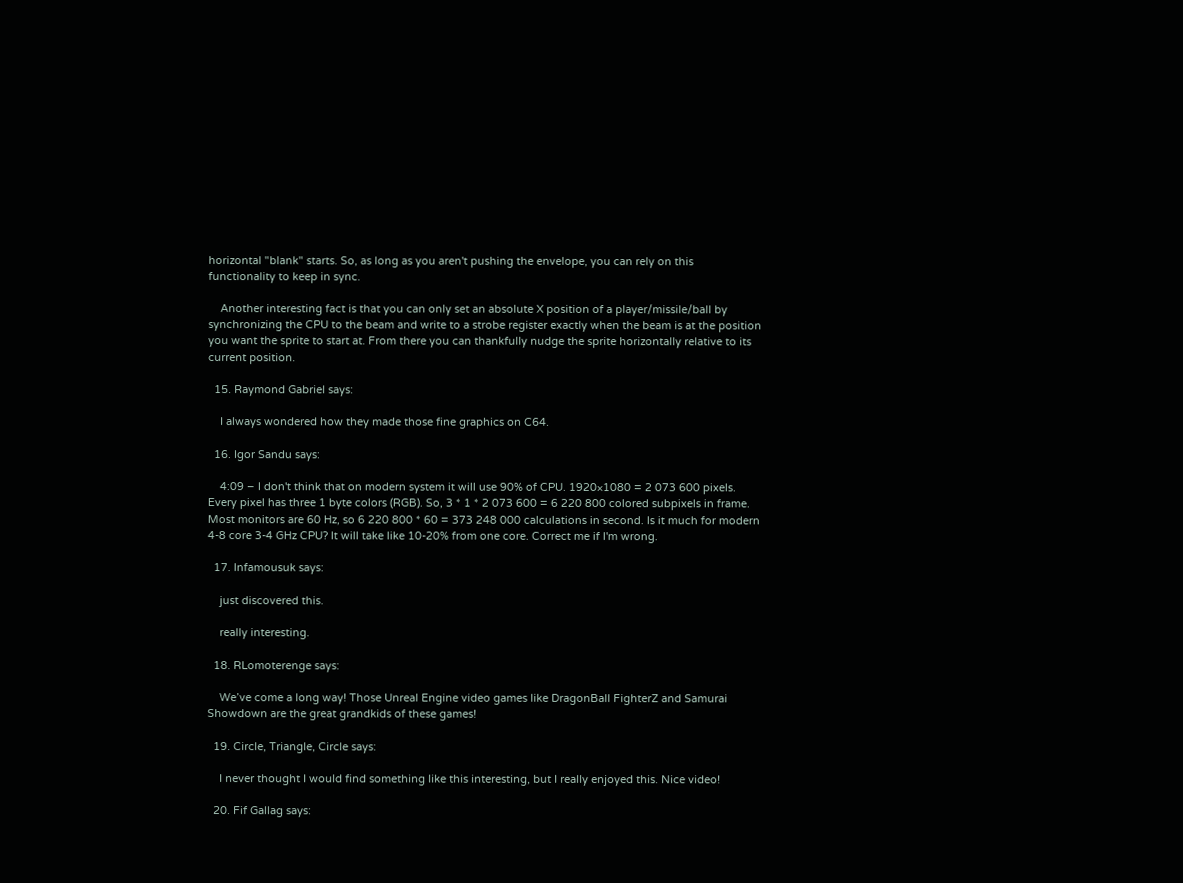horizontal "blank" starts. So, as long as you aren't pushing the envelope, you can rely on this functionality to keep in sync.

    Another interesting fact is that you can only set an absolute X position of a player/missile/ball by synchronizing the CPU to the beam and write to a strobe register exactly when the beam is at the position you want the sprite to start at. From there you can thankfully nudge the sprite horizontally relative to its current position.

  15. Raymond Gabriel says:

    I always wondered how they made those fine graphics on C64.

  16. Igor Sandu says:

    4:09 – I don't think that on modern system it will use 90% of CPU. 1920×1080 = 2 073 600 pixels. Every pixel has three 1 byte colors (RGB). So, 3 * 1 * 2 073 600 = 6 220 800 colored subpixels in frame. Most monitors are 60 Hz, so 6 220 800 * 60 = 373 248 000 calculations in second. Is it much for modern 4-8 core 3-4 GHz CPU? It will take like 10-20% from one core. Correct me if I'm wrong.

  17. Infamousuk says:

    just discovered this.

    really interesting.

  18. RLomoterenge says:

    We’ve come a long way! Those Unreal Engine video games like DragonBall FighterZ and Samurai Showdown are the great grandkids of these games!

  19. Circle, Triangle, Circle says:

    I never thought I would find something like this interesting, but I really enjoyed this. Nice video!

  20. Fif Gallag says: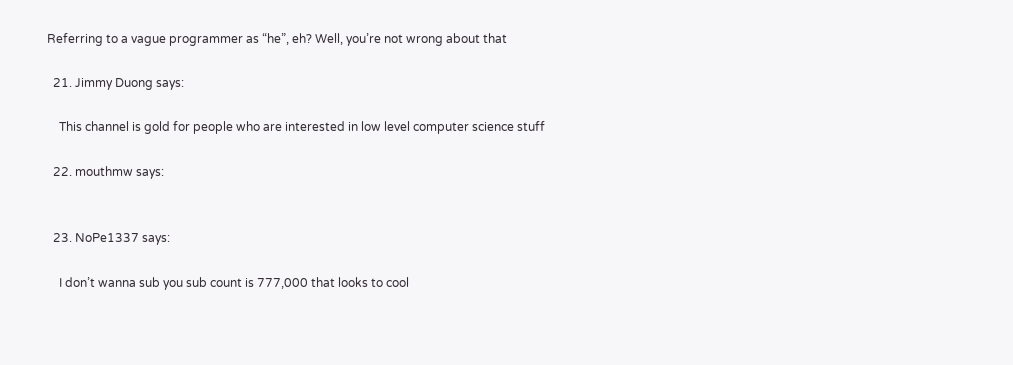Referring to a vague programmer as “he”, eh? Well, you’re not wrong about that

  21. Jimmy Duong says:

    This channel is gold for people who are interested in low level computer science stuff

  22. mouthmw says:


  23. NoPe1337 says:

    I don’t wanna sub you sub count is 777,000 that looks to cool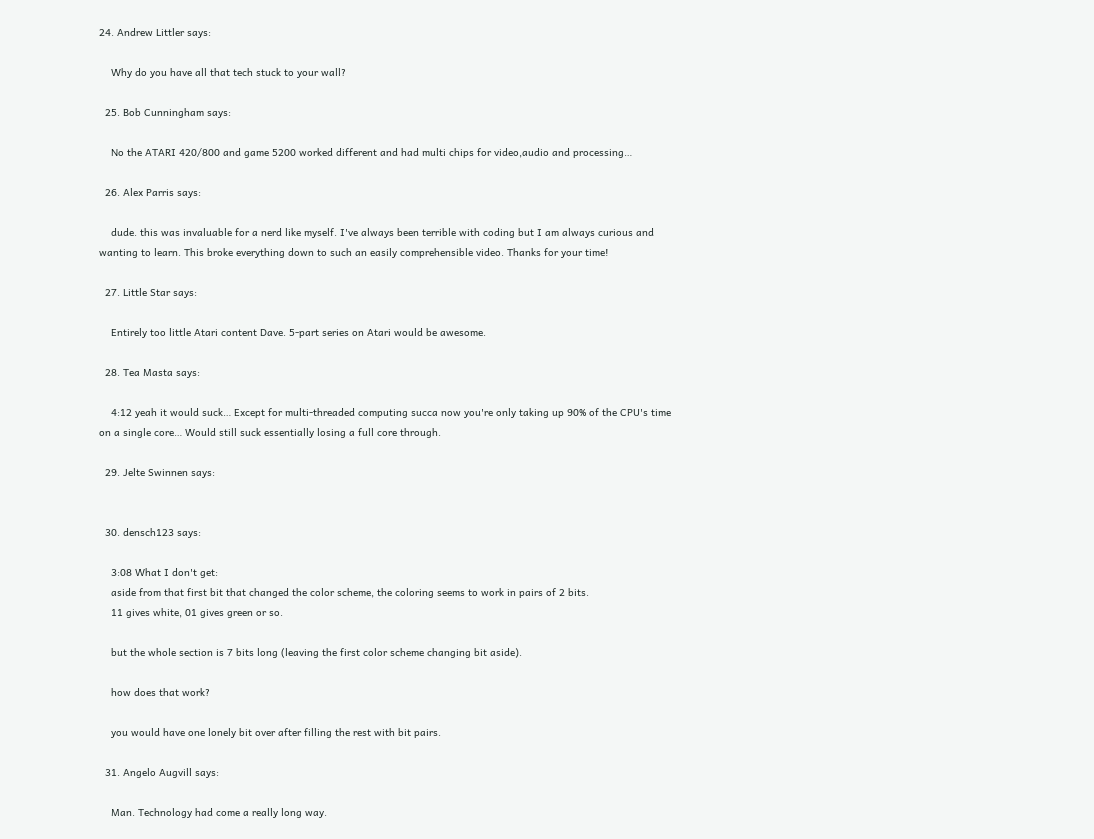24. Andrew Littler says:

    Why do you have all that tech stuck to your wall?

  25. Bob Cunningham says:

    No the ATARI 420/800 and game 5200 worked different and had multi chips for video,audio and processing…

  26. Alex Parris says:

    dude. this was invaluable for a nerd like myself. I've always been terrible with coding but I am always curious and wanting to learn. This broke everything down to such an easily comprehensible video. Thanks for your time!

  27. Little Star says:

    Entirely too little Atari content Dave. 5-part series on Atari would be awesome.

  28. Tea Masta says:

    4:12 yeah it would suck… Except for multi-threaded computing succa now you're only taking up 90% of the CPU's time on a single core… Would still suck essentially losing a full core through.

  29. Jelte Swinnen says:


  30. densch123 says:

    3:08 What I don't get:
    aside from that first bit that changed the color scheme, the coloring seems to work in pairs of 2 bits.
    11 gives white, 01 gives green or so.

    but the whole section is 7 bits long (leaving the first color scheme changing bit aside).

    how does that work?

    you would have one lonely bit over after filling the rest with bit pairs.

  31. Angelo Augvill says:

    Man. Technology had come a really long way.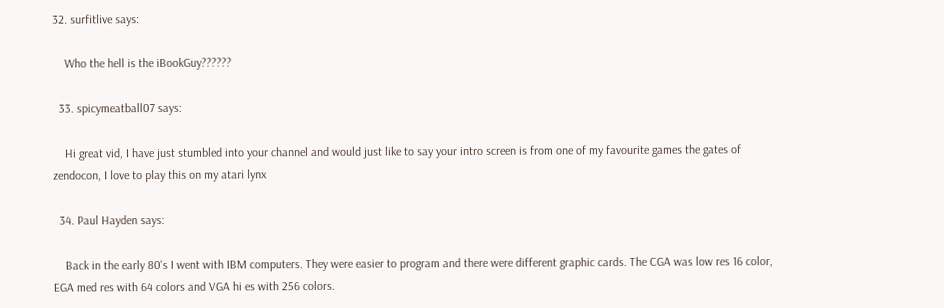32. surfitlive says:

    Who the hell is the iBookGuy??????

  33. spicymeatball07 says:

    Hi great vid, I have just stumbled into your channel and would just like to say your intro screen is from one of my favourite games the gates of zendocon, I love to play this on my atari lynx

  34. Paul Hayden says:

    Back in the early 80's I went with IBM computers. They were easier to program and there were different graphic cards. The CGA was low res 16 color, EGA med res with 64 colors and VGA hi es with 256 colors.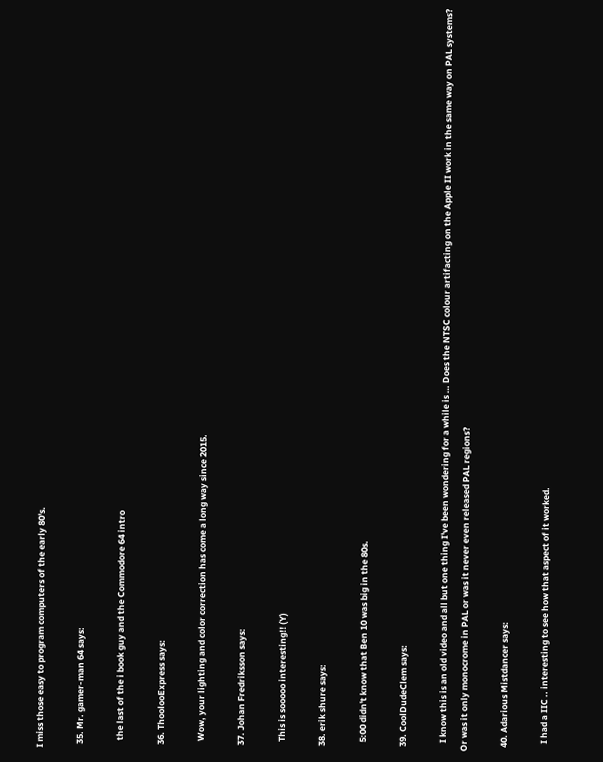I miss those easy to program computers of the early 80's.

  35. Mr. gamer-man 64 says:

    the last of the i book guy and the Commodore 64 intro

  36. ThoolooExpress says:

    Wow, your lighting and color correction has come a long way since 2015.

  37. Johan Fredriksson says:

    This is sooooo interesting!! (Y)

  38. erik shure says:

    5:00 didn't know that Ben 10 was big in the 80s.

  39. CoolDudeClem says:

    I know this is an old video and all but one thing I've been wondering for a while is … Does the NTSC colour artifacting on the Apple II work in the same way on PAL systems? Or was it only monocrome in PAL or was it never even released PAL regions?

  40. Adarious Mistdancer says:

    I had a IIC .. interesting to see how that aspect of it worked.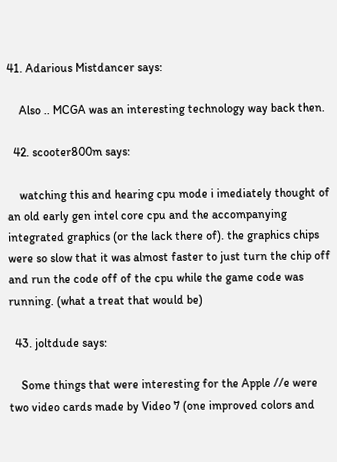41. Adarious Mistdancer says:

    Also .. MCGA was an interesting technology way back then.

  42. scooter800m says:

    watching this and hearing cpu mode i imediately thought of an old early gen intel core cpu and the accompanying integrated graphics (or the lack there of). the graphics chips were so slow that it was almost faster to just turn the chip off and run the code off of the cpu while the game code was running. (what a treat that would be)

  43. joltdude says:

    Some things that were interesting for the Apple //e were two video cards made by Video 7 (one improved colors and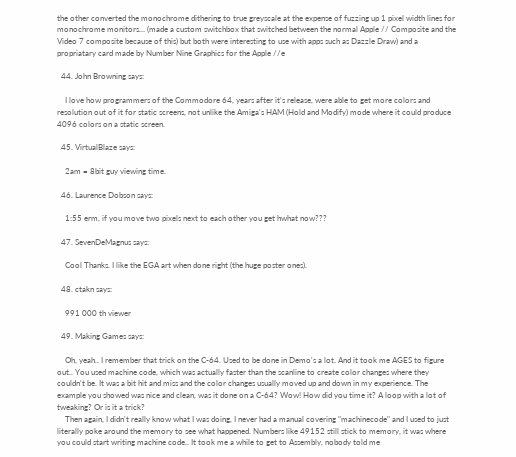the other converted the monochrome dithering to true greyscale at the expense of fuzzing up 1 pixel width lines for monochrome monitors… (made a custom switchbox that switched between the normal Apple // Composite and the Video 7 composite because of this) but both were interesting to use with apps such as Dazzle Draw) and a propriatary card made by Number Nine Graphics for the Apple //e

  44. John Browning says:

    I love how programmers of the Commodore 64, years after it's release, were able to get more colors and resolution out of it for static screens, not unlike the Amiga's HAM (Hold and Modify) mode where it could produce 4096 colors on a static screen.

  45. VirtualBlaze says:

    2am = 8bit guy viewing time.

  46. Laurence Dobson says:

    1:55 erm, if you move two pixels next to each other you get hwhat now???

  47. SevenDeMagnus says:

    Cool Thanks. I like the EGA art when done right (the huge poster ones).

  48. ctakn says:

    991 000 th viewer

  49. Making Games says:

    Oh, yeah.. I remember that trick on the C-64. Used to be done in Demo's a lot. And it took me AGES to figure out.. You used machine code, which was actually faster than the scanline to create color changes where they couldn't be. It was a bit hit and miss and the color changes usually moved up and down in my experience. The example you showed was nice and clean, was it done on a C-64? Wow! How did you time it? A loop with a lot of tweaking? Or is it a trick?
    Then again, I didn't really know what I was doing, I never had a manual covering "machinecode" and I used to just literally poke around the memory to see what happened. Numbers like 49152 still stick to memory, it was where you could start writing machine code.. It took me a while to get to Assembly, nobody told me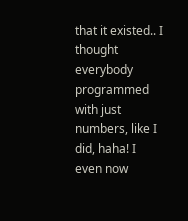that it existed.. I thought everybody programmed with just numbers, like I did, haha! I even now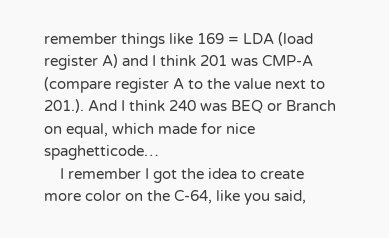remember things like 169 = LDA (load register A) and I think 201 was CMP-A (compare register A to the value next to 201.). And I think 240 was BEQ or Branch on equal, which made for nice spaghetticode…
    I remember I got the idea to create more color on the C-64, like you said,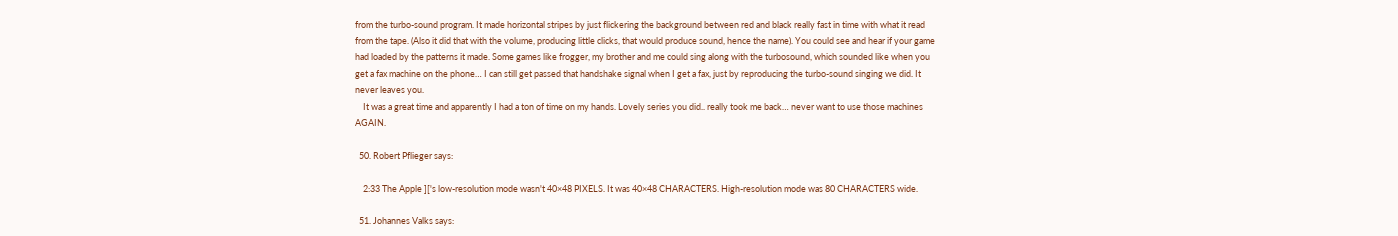from the turbo-sound program. It made horizontal stripes by just flickering the background between red and black really fast in time with what it read from the tape. (Also it did that with the volume, producing little clicks, that would produce sound, hence the name). You could see and hear if your game had loaded by the patterns it made. Some games like frogger, my brother and me could sing along with the turbosound, which sounded like when you get a fax machine on the phone… I can still get passed that handshake signal when I get a fax, just by reproducing the turbo-sound singing we did. It never leaves you.
    It was a great time and apparently I had a ton of time on my hands. Lovely series you did.. really took me back… never want to use those machines AGAIN.

  50. Robert Pflieger says:

    2:33 The Apple ]['s low-resolution mode wasn't 40×48 PIXELS. It was 40×48 CHARACTERS. High-resolution mode was 80 CHARACTERS wide.

  51. Johannes Valks says: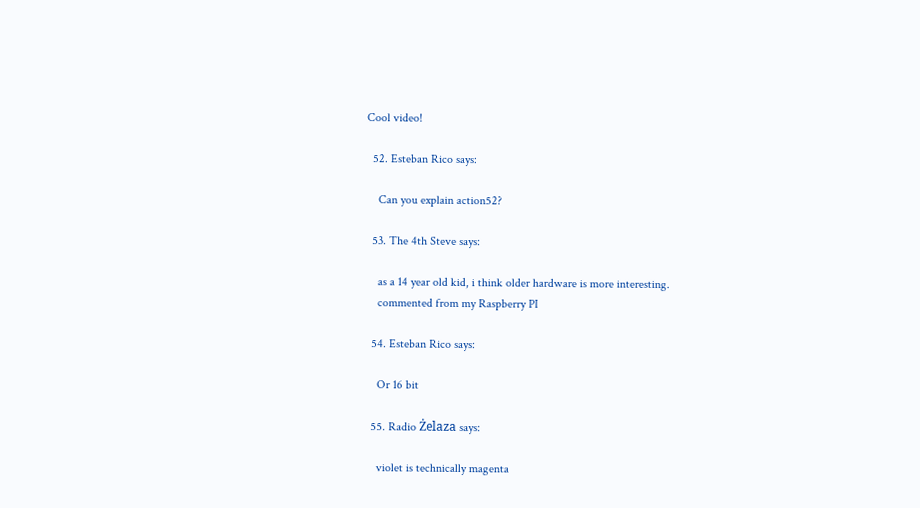Cool video!

  52. Esteban Rico says:

    Can you explain action52?

  53. The 4th Steve says:

    as a 14 year old kid, i think older hardware is more interesting.
    commented from my Raspberry PI

  54. Esteban Rico says:

    Or 16 bit

  55. Radio Żelaza says:

    violet is technically magenta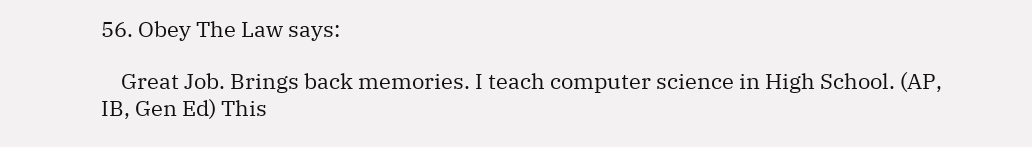56. Obey The Law says:

    Great Job. Brings back memories. I teach computer science in High School. (AP, IB, Gen Ed) This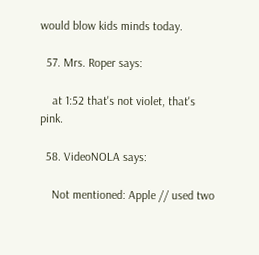would blow kids minds today.

  57. Mrs. Roper says:

    at 1:52 that's not violet, that's pink.

  58. VideoNOLA says:

    Not mentioned: Apple // used two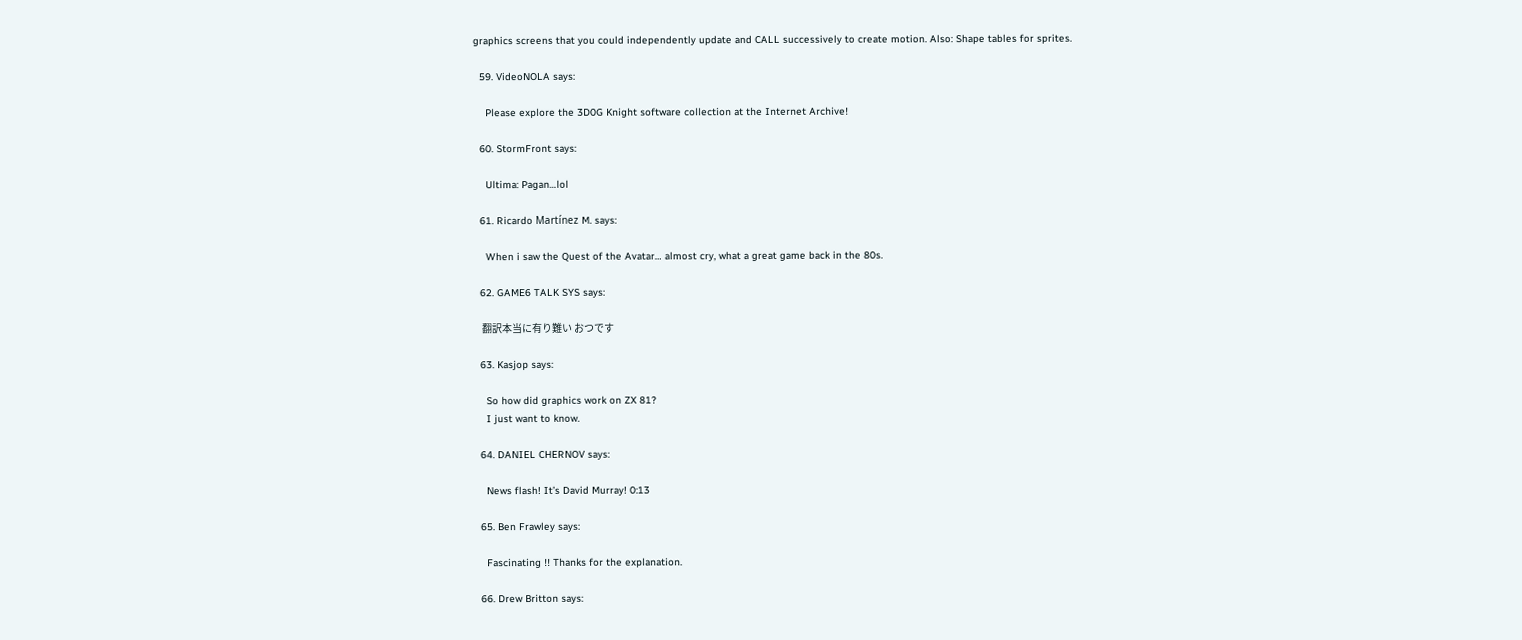graphics screens that you could independently update and CALL successively to create motion. Also: Shape tables for sprites.

  59. VideoNOLA says:

    Please explore the 3D0G Knight software collection at the Internet Archive!

  60. StormFront says:

    Ultima: Pagan…lol

  61. Ricardo Martínez M. says:

    When i saw the Quest of the Avatar… almost cry, what a great game back in the 80s.

  62. GAME6 TALK SYS says:

    翻訳本当に有り難い おつです

  63. Kasjop says:

    So how did graphics work on ZX 81?
    I just want to know.

  64. DANIEL CHERNOV says:

    News flash! It’s David Murray! 0:13

  65. Ben Frawley says:

    Fascinating !! Thanks for the explanation.

  66. Drew Britton says: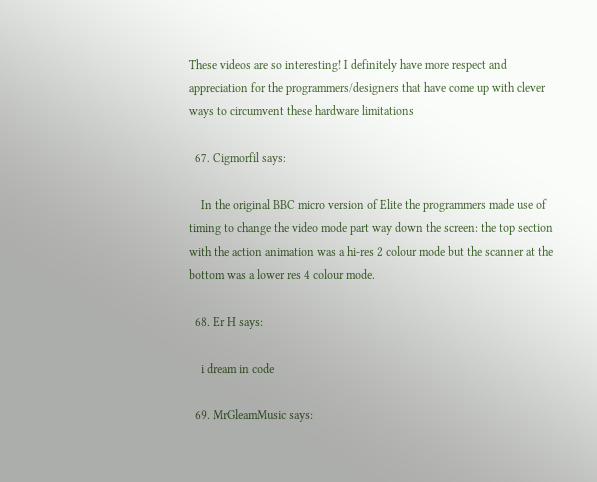These videos are so interesting! I definitely have more respect and appreciation for the programmers/designers that have come up with clever ways to circumvent these hardware limitations

  67. Cigmorfil says:

    In the original BBC micro version of Elite the programmers made use of timing to change the video mode part way down the screen: the top section with the action animation was a hi-res 2 colour mode but the scanner at the bottom was a lower res 4 colour mode.

  68. Er H says:

    i dream in code

  69. MrGleamMusic says: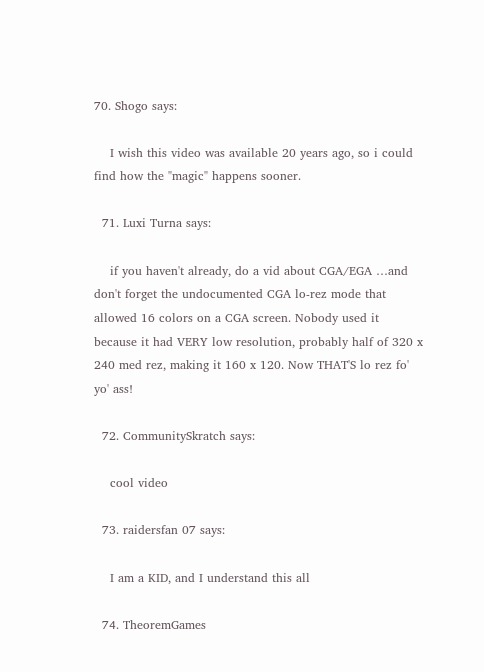70. Shogo says:

    I wish this video was available 20 years ago, so i could find how the "magic" happens sooner.

  71. Luxi Turna says:

    if you haven't already, do a vid about CGA/EGA …and don't forget the undocumented CGA lo-rez mode that allowed 16 colors on a CGA screen. Nobody used it because it had VERY low resolution, probably half of 320 x 240 med rez, making it 160 x 120. Now THAT'S lo rez fo' yo' ass!

  72. CommunitySkratch says:

    cool video

  73. raidersfan 07 says:

    I am a KID, and I understand this all

  74. TheoremGames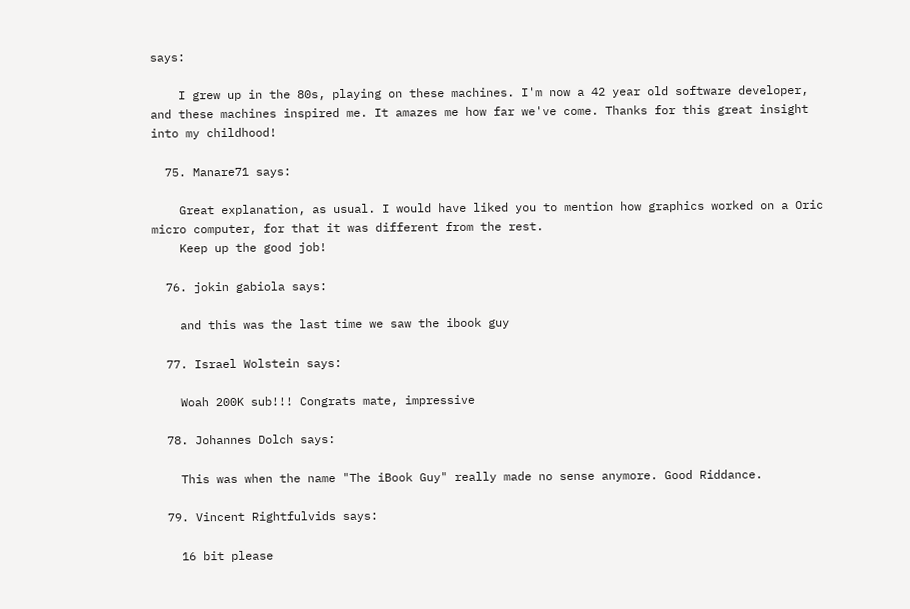says:

    I grew up in the 80s, playing on these machines. I'm now a 42 year old software developer, and these machines inspired me. It amazes me how far we've come. Thanks for this great insight into my childhood!

  75. Manare71 says:

    Great explanation, as usual. I would have liked you to mention how graphics worked on a Oric micro computer, for that it was different from the rest.
    Keep up the good job!

  76. jokin gabiola says:

    and this was the last time we saw the ibook guy

  77. Israel Wolstein says:

    Woah 200K sub!!! Congrats mate, impressive

  78. Johannes Dolch says:

    This was when the name "The iBook Guy" really made no sense anymore. Good Riddance.

  79. Vincent Rightfulvids says:

    16 bit please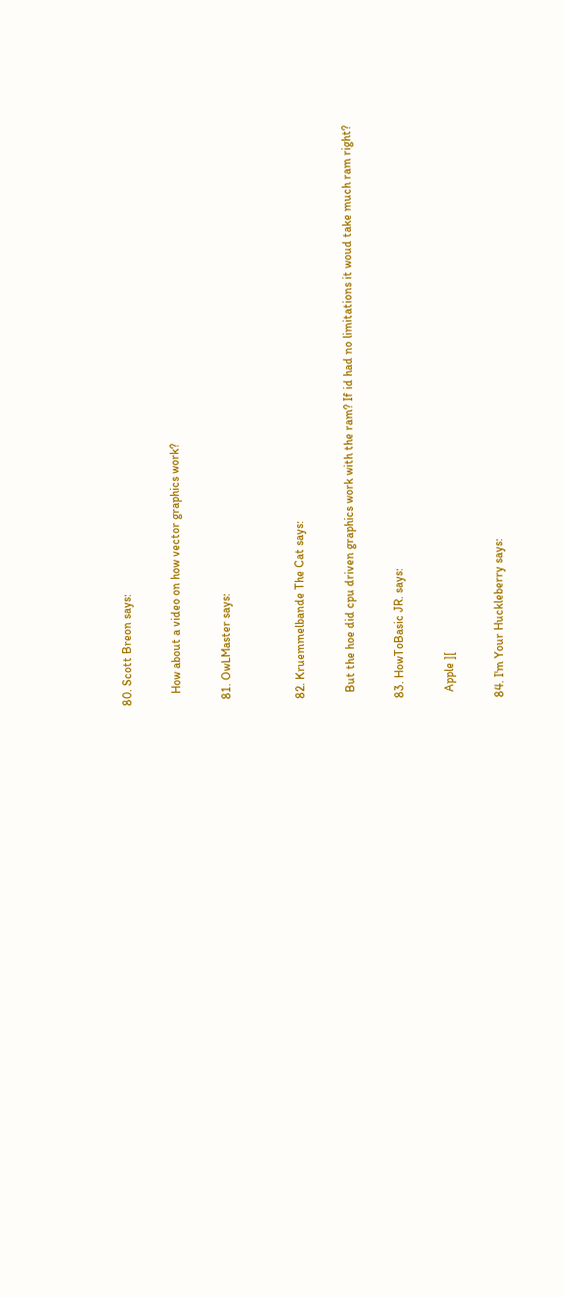80. Scott Breon says:

    How about a video on how vector graphics work?

  81. OwLMaster says:


  82. Kruemmelbande The Cat says:

    But the hoe did cpu driven graphics work with the ram? If id had no limitations it woud take much ram right?

  83. HowToBasic JR. says:

    Apple ][

  84. I'm Your Huckleberry says: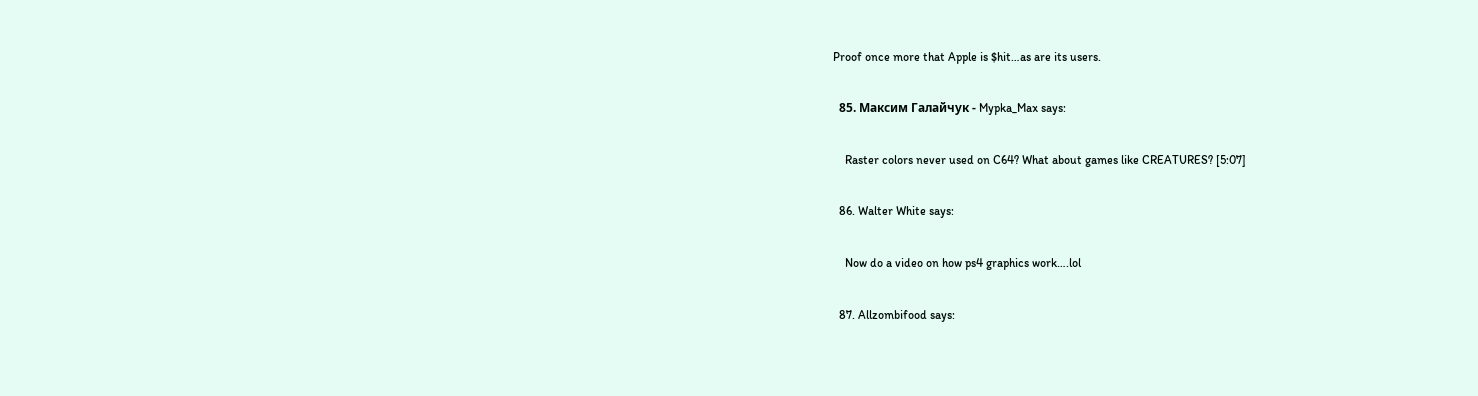Proof once more that Apple is $hit…as are its users.

  85. Максим Галайчук - Mypka_Max says:

    Raster colors never used on C64? What about games like CREATURES? [5:07]

  86. Walter White says:

    Now do a video on how ps4 graphics work….lol

  87. Allzombifood says: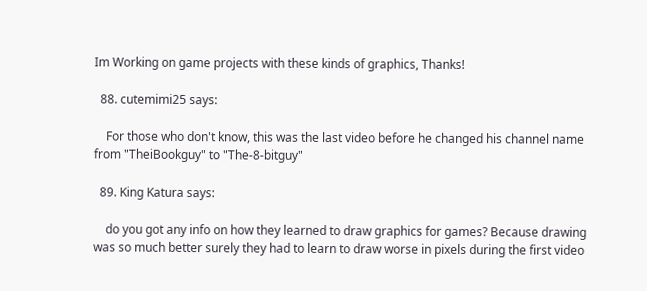Im Working on game projects with these kinds of graphics, Thanks!

  88. cutemimi25 says:

    For those who don't know, this was the last video before he changed his channel name from "TheiBookguy" to "The-8-bitguy"

  89. King Katura says:

    do you got any info on how they learned to draw graphics for games? Because drawing was so much better surely they had to learn to draw worse in pixels during the first video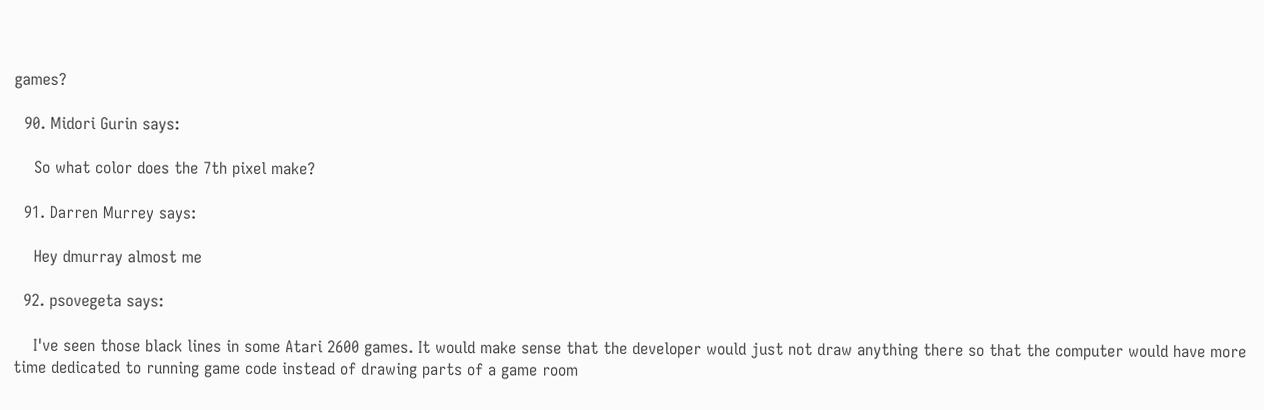games?

  90. Midori Gurin says:

    So what color does the 7th pixel make?

  91. Darren Murrey says:

    Hey dmurray almost me

  92. psovegeta says:

    I've seen those black lines in some Atari 2600 games. It would make sense that the developer would just not draw anything there so that the computer would have more time dedicated to running game code instead of drawing parts of a game room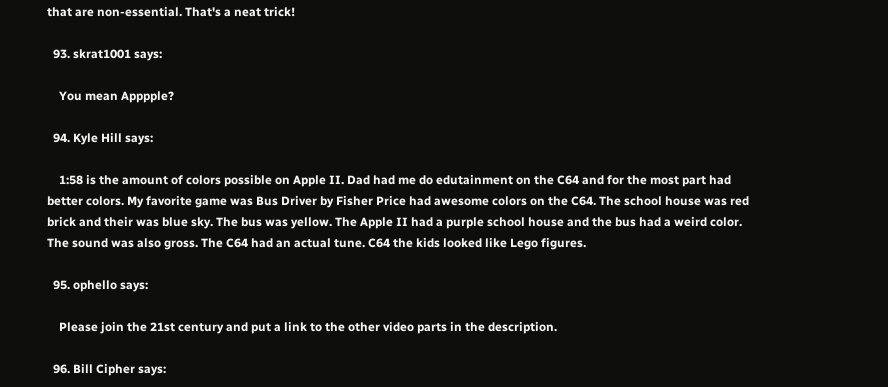that are non-essential. That's a neat trick!

  93. skrat1001 says:

    You mean Apppple?

  94. Kyle Hill says:

    1:58 is the amount of colors possible on Apple II. Dad had me do edutainment on the C64 and for the most part had better colors. My favorite game was Bus Driver by Fisher Price had awesome colors on the C64. The school house was red brick and their was blue sky. The bus was yellow. The Apple II had a purple school house and the bus had a weird color. The sound was also gross. The C64 had an actual tune. C64 the kids looked like Lego figures.

  95. ophello says:

    Please join the 21st century and put a link to the other video parts in the description.

  96. Bill Cipher says: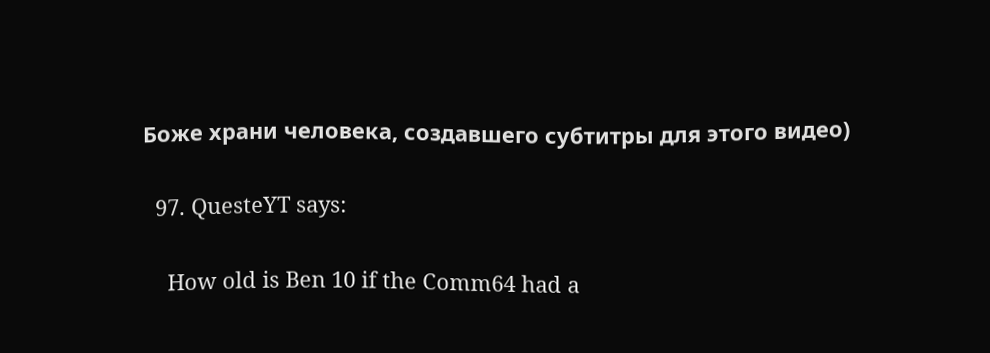Боже храни человека, создавшего субтитры для этого видео)

  97. QuesteYT says:

    How old is Ben 10 if the Comm64 had a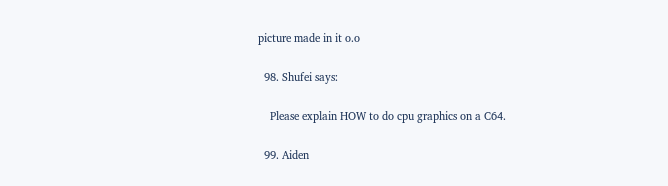picture made in it o.o

  98. Shufei says:

    Please explain HOW to do cpu graphics on a C64.

  99. Aiden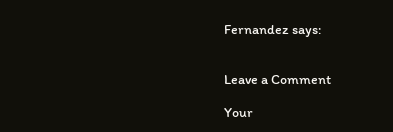Fernandez says:


Leave a Comment

Your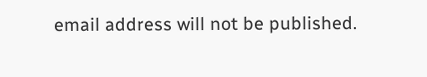email address will not be published.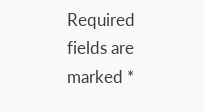Required fields are marked *